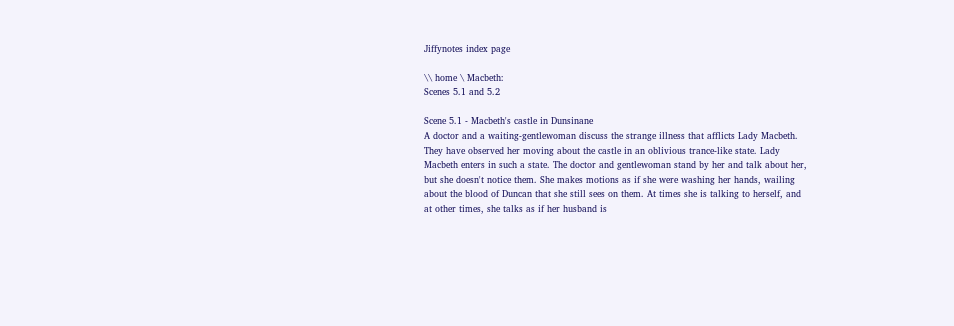Jiffynotes index page

\\ home \ Macbeth:
Scenes 5.1 and 5.2

Scene 5.1 - Macbeth's castle in Dunsinane
A doctor and a waiting-gentlewoman discuss the strange illness that afflicts Lady Macbeth. They have observed her moving about the castle in an oblivious trance-like state. Lady Macbeth enters in such a state. The doctor and gentlewoman stand by her and talk about her, but she doesn't notice them. She makes motions as if she were washing her hands, wailing about the blood of Duncan that she still sees on them. At times she is talking to herself, and at other times, she talks as if her husband is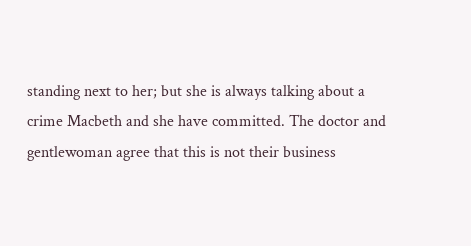standing next to her; but she is always talking about a crime Macbeth and she have committed. The doctor and gentlewoman agree that this is not their business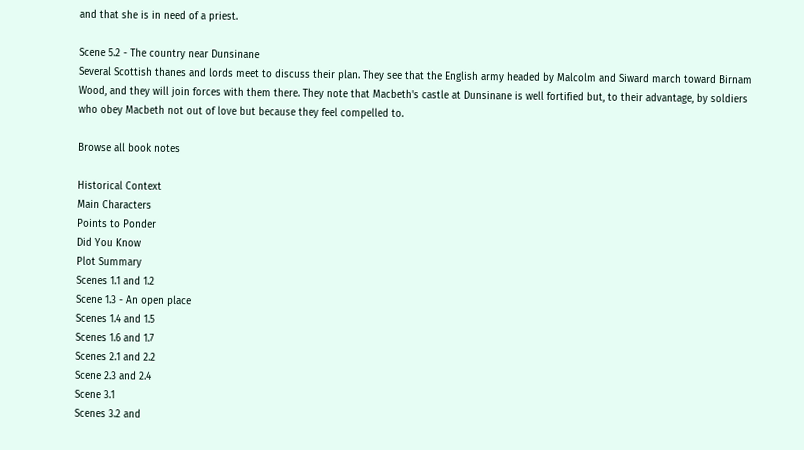and that she is in need of a priest.

Scene 5.2 - The country near Dunsinane
Several Scottish thanes and lords meet to discuss their plan. They see that the English army headed by Malcolm and Siward march toward Birnam Wood, and they will join forces with them there. They note that Macbeth's castle at Dunsinane is well fortified but, to their advantage, by soldiers who obey Macbeth not out of love but because they feel compelled to.

Browse all book notes

Historical Context
Main Characters
Points to Ponder
Did You Know
Plot Summary
Scenes 1.1 and 1.2
Scene 1.3 - An open place
Scenes 1.4 and 1.5
Scenes 1.6 and 1.7
Scenes 2.1 and 2.2
Scene 2.3 and 2.4
Scene 3.1
Scenes 3.2 and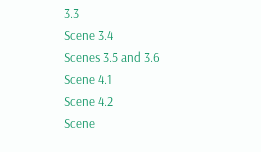3.3
Scene 3.4
Scenes 3.5 and 3.6
Scene 4.1
Scene 4.2
Scene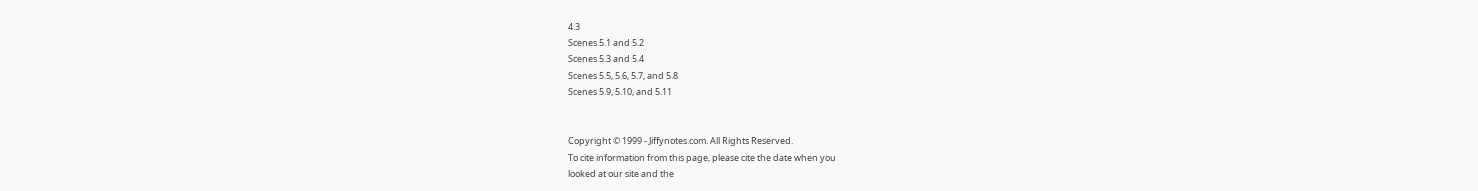4.3
Scenes 5.1 and 5.2
Scenes 5.3 and 5.4
Scenes 5.5, 5.6, 5.7, and 5.8
Scenes 5.9, 5.10, and 5.11


Copyright © 1999 - Jiffynotes.com. All Rights Reserved.
To cite information from this page, please cite the date when you
looked at our site and the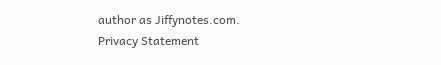author as Jiffynotes.com.
Privacy Statement